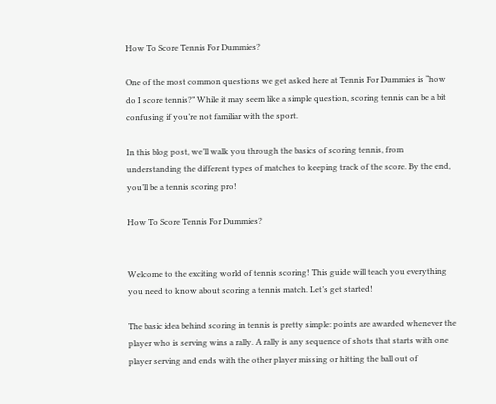How To Score Tennis For Dummies?

One of the most common questions we get asked here at Tennis For Dummies is “how do I score tennis?” While it may seem like a simple question, scoring tennis can be a bit confusing if you’re not familiar with the sport.

In this blog post, we’ll walk you through the basics of scoring tennis, from understanding the different types of matches to keeping track of the score. By the end, you’ll be a tennis scoring pro!

How To Score Tennis For Dummies?


Welcome to the exciting world of tennis scoring! This guide will teach you everything you need to know about scoring a tennis match. Let’s get started!

The basic idea behind scoring in tennis is pretty simple: points are awarded whenever the player who is serving wins a rally. A rally is any sequence of shots that starts with one player serving and ends with the other player missing or hitting the ball out of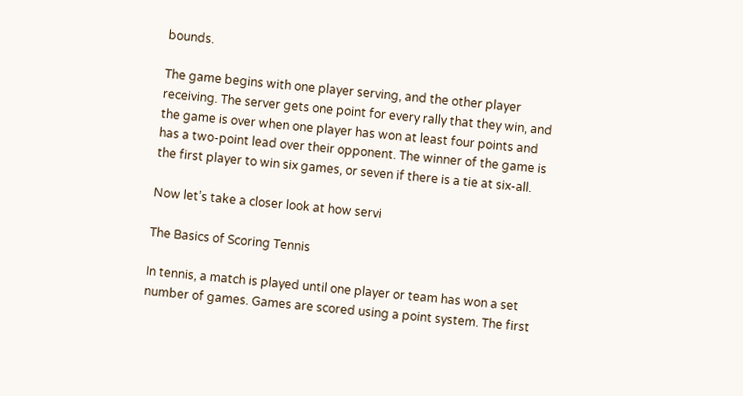bounds.

The game begins with one player serving, and the other player receiving. The server gets one point for every rally that they win, and the game is over when one player has won at least four points and has a two-point lead over their opponent. The winner of the game is the first player to win six games, or seven if there is a tie at six-all.

Now let’s take a closer look at how servi

The Basics of Scoring Tennis

In tennis, a match is played until one player or team has won a set number of games. Games are scored using a point system. The first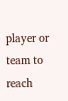player or team to reach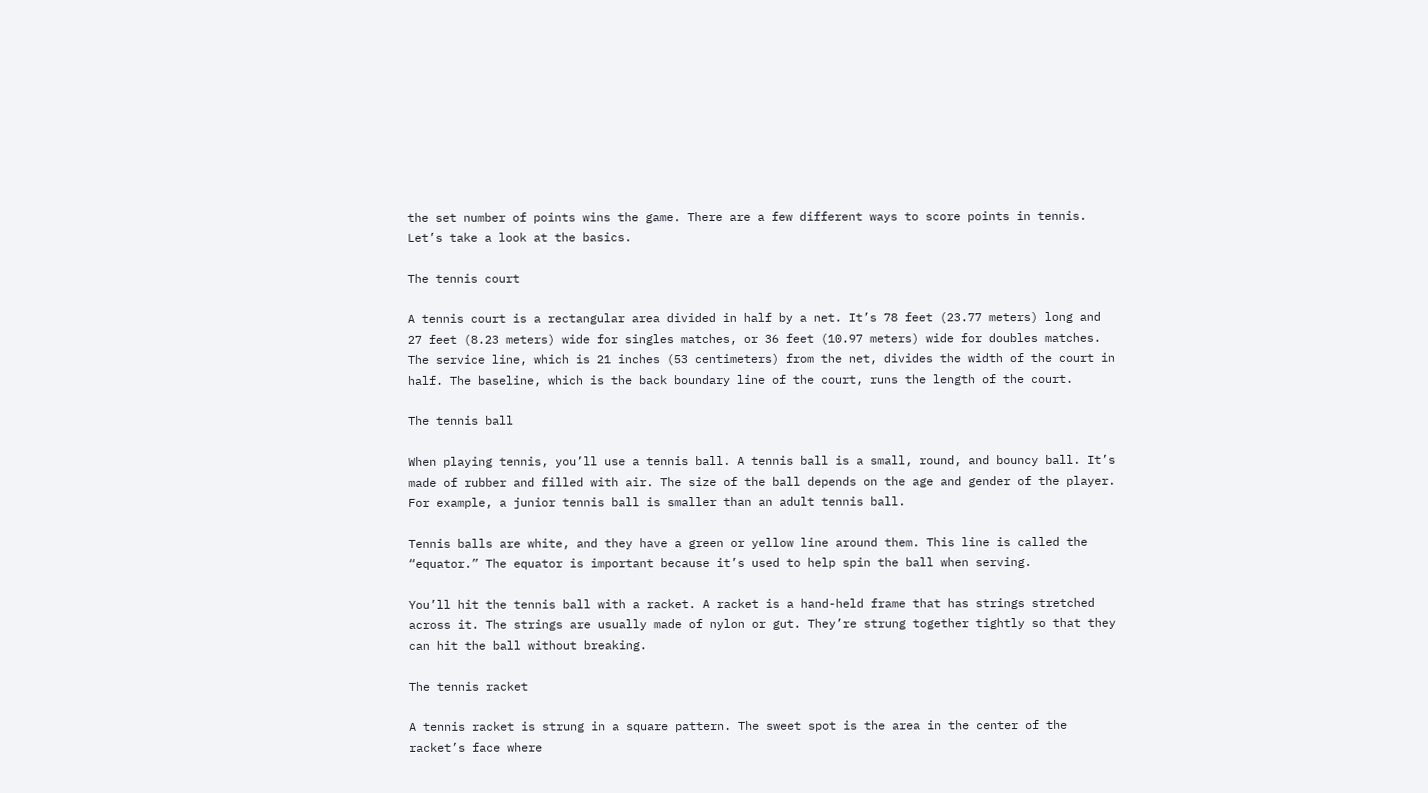the set number of points wins the game. There are a few different ways to score points in tennis. Let’s take a look at the basics.

The tennis court

A tennis court is a rectangular area divided in half by a net. It’s 78 feet (23.77 meters) long and 27 feet (8.23 meters) wide for singles matches, or 36 feet (10.97 meters) wide for doubles matches. The service line, which is 21 inches (53 centimeters) from the net, divides the width of the court in half. The baseline, which is the back boundary line of the court, runs the length of the court.

The tennis ball

When playing tennis, you’ll use a tennis ball. A tennis ball is a small, round, and bouncy ball. It’s made of rubber and filled with air. The size of the ball depends on the age and gender of the player. For example, a junior tennis ball is smaller than an adult tennis ball.

Tennis balls are white, and they have a green or yellow line around them. This line is called the “equator.” The equator is important because it’s used to help spin the ball when serving.

You’ll hit the tennis ball with a racket. A racket is a hand-held frame that has strings stretched across it. The strings are usually made of nylon or gut. They’re strung together tightly so that they can hit the ball without breaking.

The tennis racket

A tennis racket is strung in a square pattern. The sweet spot is the area in the center of the racket’s face where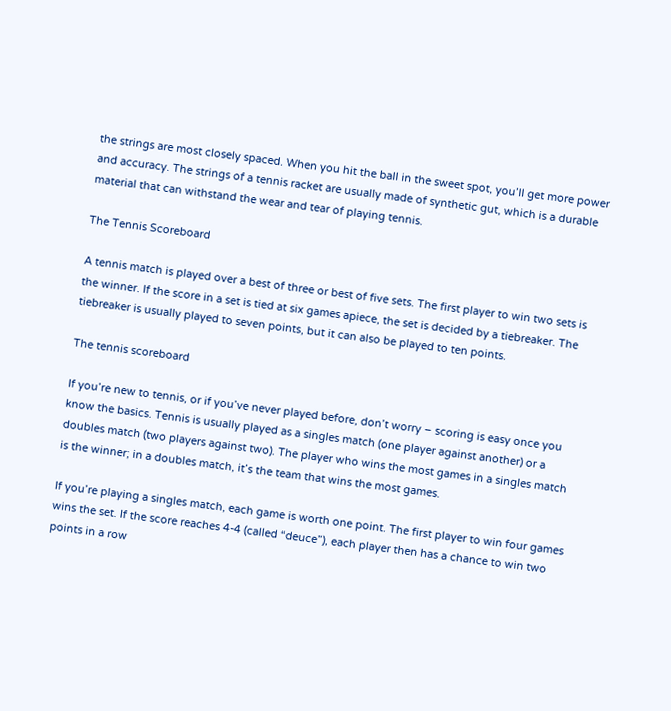the strings are most closely spaced. When you hit the ball in the sweet spot, you’ll get more power and accuracy. The strings of a tennis racket are usually made of synthetic gut, which is a durable material that can withstand the wear and tear of playing tennis.

The Tennis Scoreboard

A tennis match is played over a best of three or best of five sets. The first player to win two sets is the winner. If the score in a set is tied at six games apiece, the set is decided by a tiebreaker. The tiebreaker is usually played to seven points, but it can also be played to ten points.

The tennis scoreboard

If you’re new to tennis, or if you’ve never played before, don’t worry – scoring is easy once you know the basics. Tennis is usually played as a singles match (one player against another) or a doubles match (two players against two). The player who wins the most games in a singles match is the winner; in a doubles match, it’s the team that wins the most games.

If you’re playing a singles match, each game is worth one point. The first player to win four games wins the set. If the score reaches 4-4 (called “deuce”), each player then has a chance to win two points in a row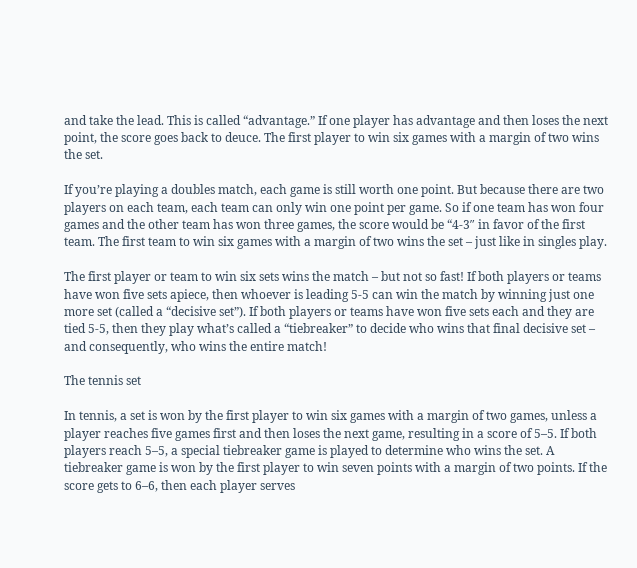and take the lead. This is called “advantage.” If one player has advantage and then loses the next point, the score goes back to deuce. The first player to win six games with a margin of two wins the set.

If you’re playing a doubles match, each game is still worth one point. But because there are two players on each team, each team can only win one point per game. So if one team has won four games and the other team has won three games, the score would be “4-3″ in favor of the first team. The first team to win six games with a margin of two wins the set – just like in singles play.

The first player or team to win six sets wins the match – but not so fast! If both players or teams have won five sets apiece, then whoever is leading 5-5 can win the match by winning just one more set (called a “decisive set”). If both players or teams have won five sets each and they are tied 5-5, then they play what’s called a “tiebreaker” to decide who wins that final decisive set – and consequently, who wins the entire match!

The tennis set

In tennis, a set is won by the first player to win six games with a margin of two games, unless a player reaches five games first and then loses the next game, resulting in a score of 5–5. If both players reach 5–5, a special tiebreaker game is played to determine who wins the set. A tiebreaker game is won by the first player to win seven points with a margin of two points. If the score gets to 6–6, then each player serves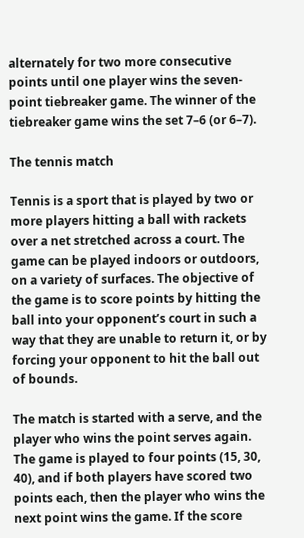alternately for two more consecutive points until one player wins the seven-point tiebreaker game. The winner of the tiebreaker game wins the set 7–6 (or 6–7).

The tennis match

Tennis is a sport that is played by two or more players hitting a ball with rackets over a net stretched across a court. The game can be played indoors or outdoors, on a variety of surfaces. The objective of the game is to score points by hitting the ball into your opponent’s court in such a way that they are unable to return it, or by forcing your opponent to hit the ball out of bounds.

The match is started with a serve, and the player who wins the point serves again. The game is played to four points (15, 30, 40), and if both players have scored two points each, then the player who wins the next point wins the game. If the score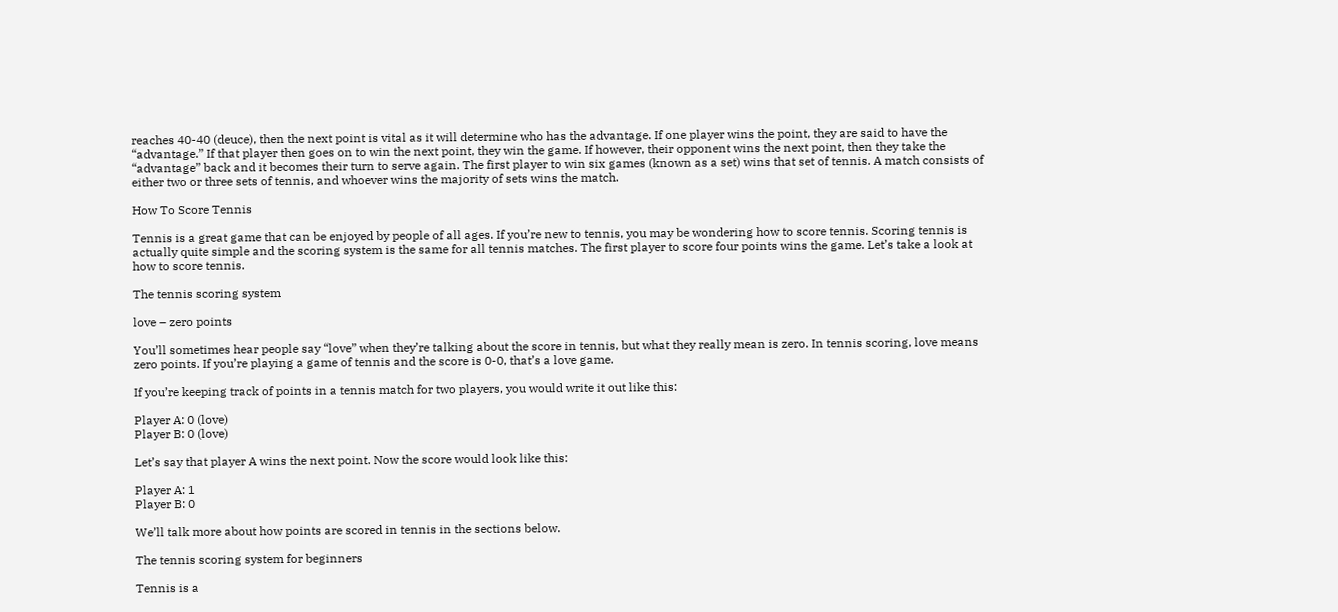reaches 40-40 (deuce), then the next point is vital as it will determine who has the advantage. If one player wins the point, they are said to have the “advantage.” If that player then goes on to win the next point, they win the game. If however, their opponent wins the next point, then they take the “advantage” back and it becomes their turn to serve again. The first player to win six games (known as a set) wins that set of tennis. A match consists of either two or three sets of tennis, and whoever wins the majority of sets wins the match.

How To Score Tennis

Tennis is a great game that can be enjoyed by people of all ages. If you’re new to tennis, you may be wondering how to score tennis. Scoring tennis is actually quite simple and the scoring system is the same for all tennis matches. The first player to score four points wins the game. Let’s take a look at how to score tennis.

The tennis scoring system

love – zero points

You’ll sometimes hear people say “love” when they’re talking about the score in tennis, but what they really mean is zero. In tennis scoring, love means zero points. If you’re playing a game of tennis and the score is 0-0, that’s a love game.

If you’re keeping track of points in a tennis match for two players, you would write it out like this:

Player A: 0 (love)
Player B: 0 (love)

Let’s say that player A wins the next point. Now the score would look like this:

Player A: 1
Player B: 0

We’ll talk more about how points are scored in tennis in the sections below.

The tennis scoring system for beginners

Tennis is a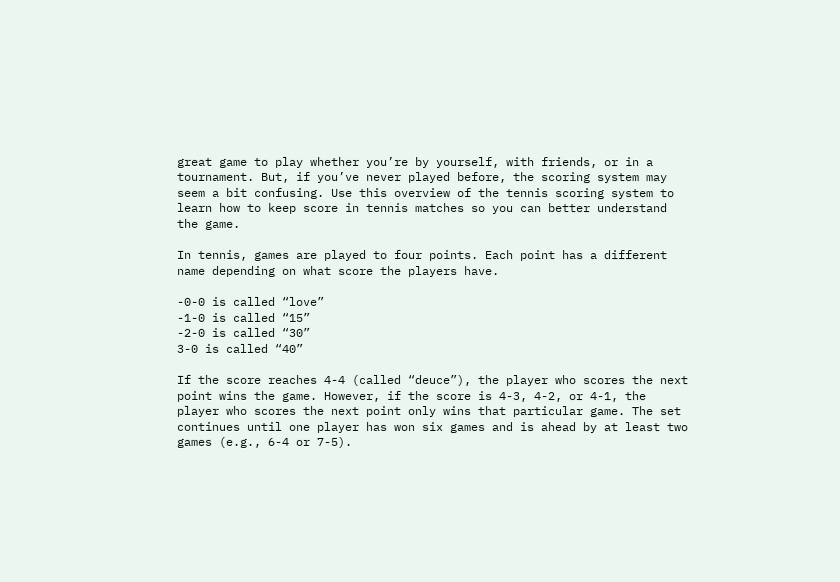great game to play whether you’re by yourself, with friends, or in a tournament. But, if you’ve never played before, the scoring system may seem a bit confusing. Use this overview of the tennis scoring system to learn how to keep score in tennis matches so you can better understand the game.

In tennis, games are played to four points. Each point has a different name depending on what score the players have.

-0-0 is called “love”
-1-0 is called “15”
-2-0 is called “30”
3-0 is called “40”

If the score reaches 4-4 (called “deuce”), the player who scores the next point wins the game. However, if the score is 4-3, 4-2, or 4-1, the player who scores the next point only wins that particular game. The set continues until one player has won six games and is ahead by at least two games (e.g., 6-4 or 7-5).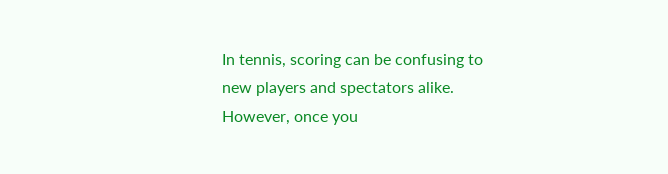In tennis, scoring can be confusing to new players and spectators alike. However, once you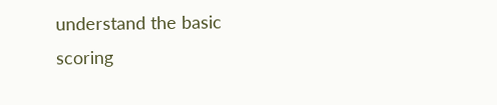understand the basic scoring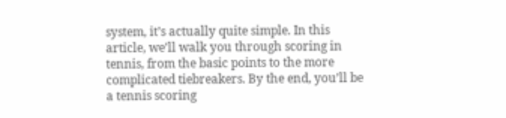system, it’s actually quite simple. In this article, we’ll walk you through scoring in tennis, from the basic points to the more complicated tiebreakers. By the end, you’ll be a tennis scoring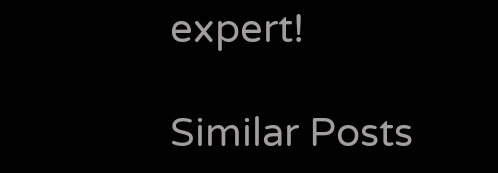expert!

Similar Posts